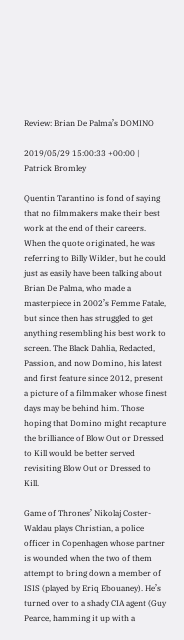Review: Brian De Palma’s DOMINO

2019/05/29 15:00:33 +00:00 | Patrick Bromley

Quentin Tarantino is fond of saying that no filmmakers make their best work at the end of their careers. When the quote originated, he was referring to Billy Wilder, but he could just as easily have been talking about Brian De Palma, who made a masterpiece in 2002’s Femme Fatale, but since then has struggled to get anything resembling his best work to screen. The Black Dahlia, Redacted, Passion, and now Domino, his latest and first feature since 2012, present a picture of a filmmaker whose finest days may be behind him. Those hoping that Domino might recapture the brilliance of Blow Out or Dressed to Kill would be better served revisiting Blow Out or Dressed to Kill.

Game of Thrones’ Nikolaj Coster-Waldau plays Christian, a police officer in Copenhagen whose partner is wounded when the two of them attempt to bring down a member of ISIS (played by Eriq Ebouaney). He’s turned over to a shady CIA agent (Guy Pearce, hamming it up with a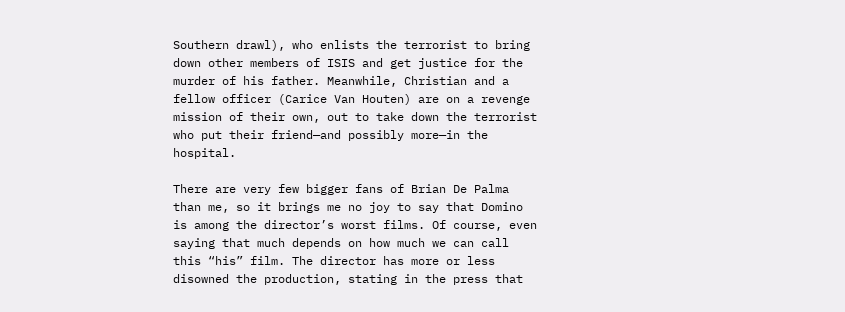Southern drawl), who enlists the terrorist to bring down other members of ISIS and get justice for the murder of his father. Meanwhile, Christian and a fellow officer (Carice Van Houten) are on a revenge mission of their own, out to take down the terrorist who put their friend—and possibly more—in the hospital.

There are very few bigger fans of Brian De Palma than me, so it brings me no joy to say that Domino is among the director’s worst films. Of course, even saying that much depends on how much we can call this “his” film. The director has more or less disowned the production, stating in the press that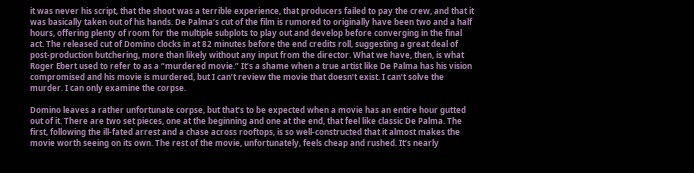it was never his script, that the shoot was a terrible experience, that producers failed to pay the crew, and that it was basically taken out of his hands. De Palma’s cut of the film is rumored to originally have been two and a half hours, offering plenty of room for the multiple subplots to play out and develop before converging in the final act. The released cut of Domino clocks in at 82 minutes before the end credits roll, suggesting a great deal of post-production butchering, more than likely without any input from the director. What we have, then, is what Roger Ebert used to refer to as a “murdered movie.” It’s a shame when a true artist like De Palma has his vision compromised and his movie is murdered, but I can’t review the movie that doesn’t exist. I can’t solve the murder. I can only examine the corpse.

Domino leaves a rather unfortunate corpse, but that’s to be expected when a movie has an entire hour gutted out of it. There are two set pieces, one at the beginning and one at the end, that feel like classic De Palma. The first, following the ill-fated arrest and a chase across rooftops, is so well-constructed that it almost makes the movie worth seeing on its own. The rest of the movie, unfortunately, feels cheap and rushed. It’s nearly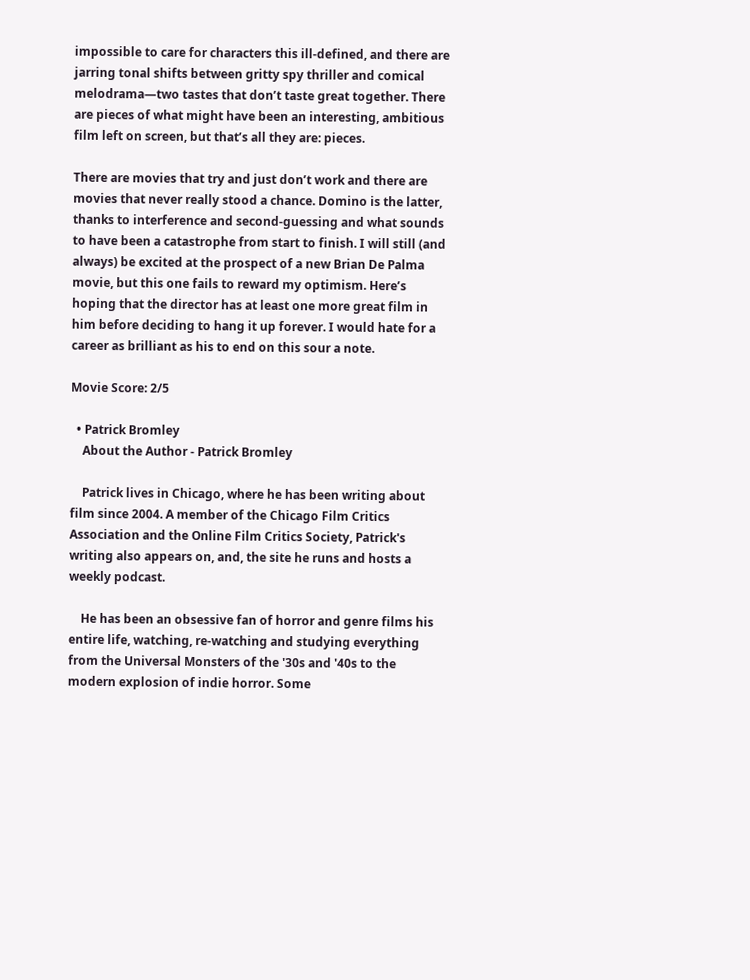impossible to care for characters this ill-defined, and there are jarring tonal shifts between gritty spy thriller and comical melodrama—two tastes that don’t taste great together. There are pieces of what might have been an interesting, ambitious film left on screen, but that’s all they are: pieces.

There are movies that try and just don’t work and there are movies that never really stood a chance. Domino is the latter, thanks to interference and second-guessing and what sounds to have been a catastrophe from start to finish. I will still (and always) be excited at the prospect of a new Brian De Palma movie, but this one fails to reward my optimism. Here’s hoping that the director has at least one more great film in him before deciding to hang it up forever. I would hate for a career as brilliant as his to end on this sour a note.

Movie Score: 2/5

  • Patrick Bromley
    About the Author - Patrick Bromley

    Patrick lives in Chicago, where he has been writing about film since 2004. A member of the Chicago Film Critics Association and the Online Film Critics Society, Patrick's writing also appears on, and, the site he runs and hosts a weekly podcast.

    He has been an obsessive fan of horror and genre films his entire life, watching, re-watching and studying everything from the Universal Monsters of the '30s and '40s to the modern explosion of indie horror. Some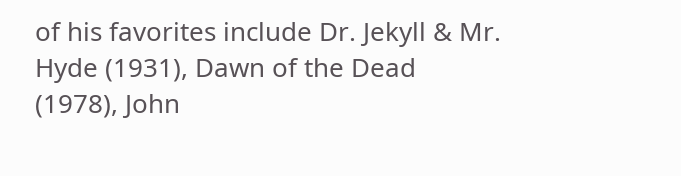of his favorites include Dr. Jekyll & Mr. Hyde (1931), Dawn of the Dead (1978), John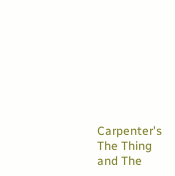Carpenter's The Thing and The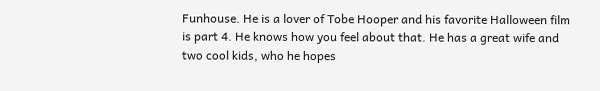Funhouse. He is a lover of Tobe Hooper and his favorite Halloween film is part 4. He knows how you feel about that. He has a great wife and two cool kids, who he hopes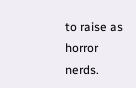to raise as horror nerds.